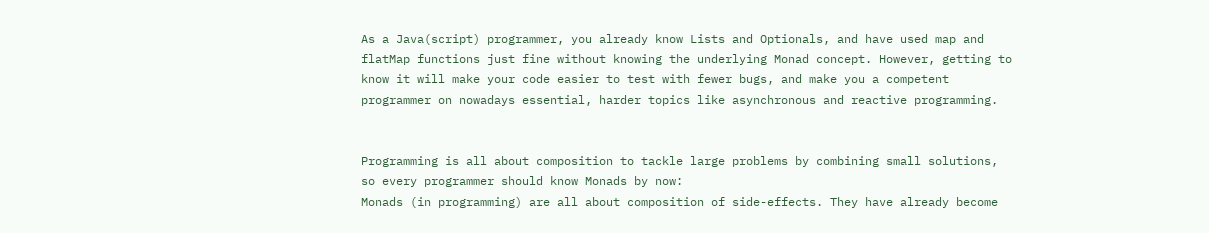As a Java(script) programmer, you already know Lists and Optionals, and have used map and flatMap functions just fine without knowing the underlying Monad concept. However, getting to know it will make your code easier to test with fewer bugs, and make you a competent programmer on nowadays essential, harder topics like asynchronous and reactive programming.


Programming is all about composition to tackle large problems by combining small solutions, so every programmer should know Monads by now:
Monads (in programming) are all about composition of side-effects. They have already become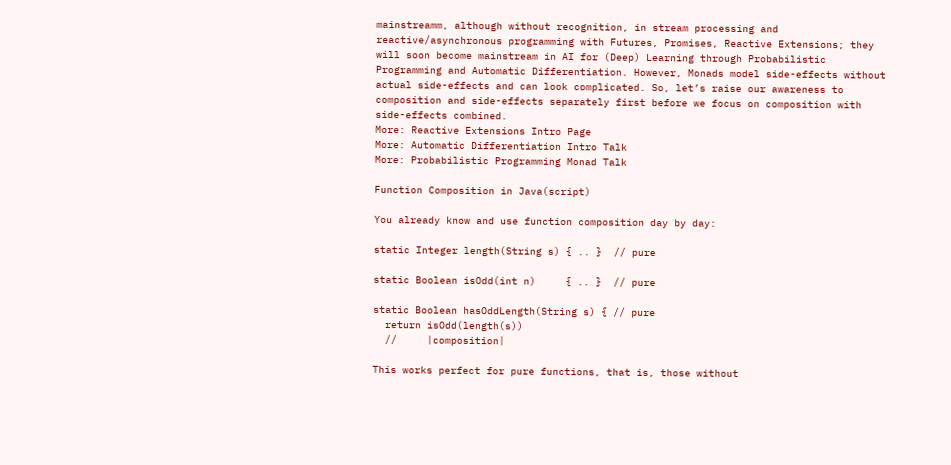mainstreamm, although without recognition, in stream processing and reactive/asynchronous programming with Futures, Promises, Reactive Extensions; they will soon become mainstream in AI for (Deep) Learning through Probabilistic Programming and Automatic Differentiation. However, Monads model side-effects without actual side-effects and can look complicated. So, let’s raise our awareness to composition and side-effects separately first before we focus on composition with side-effects combined.
More: Reactive Extensions Intro Page
More: Automatic Differentiation Intro Talk
More: Probabilistic Programming Monad Talk

Function Composition in Java(script)

You already know and use function composition day by day:

static Integer length(String s) { .. }  // pure

static Boolean isOdd(int n)     { .. }  // pure

static Boolean hasOddLength(String s) { // pure
  return isOdd(length(s))
  //     |composition|

This works perfect for pure functions, that is, those without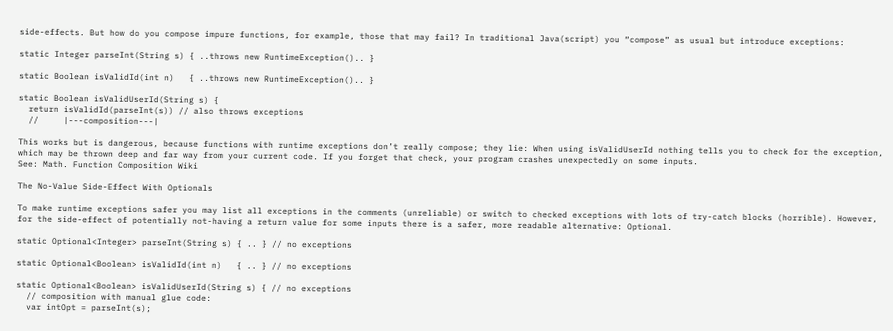side-effects. But how do you compose impure functions, for example, those that may fail? In traditional Java(script) you “compose” as usual but introduce exceptions:

static Integer parseInt(String s) { ..throws new RuntimeException().. }

static Boolean isValidId(int n)   { ..throws new RuntimeException().. }

static Boolean isValidUserId(String s) {
  return isValidId(parseInt(s)) // also throws exceptions
  //     |---composition---|

This works but is dangerous, because functions with runtime exceptions don’t really compose; they lie: When using isValidUserId nothing tells you to check for the exception, which may be thrown deep and far way from your current code. If you forget that check, your program crashes unexpectedly on some inputs.
See: Math. Function Composition Wiki

The No-Value Side-Effect With Optionals

To make runtime exceptions safer you may list all exceptions in the comments (unreliable) or switch to checked exceptions with lots of try-catch blocks (horrible). However, for the side-effect of potentially not-having a return value for some inputs there is a safer, more readable alternative: Optional.

static Optional<Integer> parseInt(String s) { .. } // no exceptions

static Optional<Boolean> isValidId(int n)   { .. } // no exceptions

static Optional<Boolean> isValidUserId(String s) { // no exceptions
  // composition with manual glue code:
  var intOpt = parseInt(s);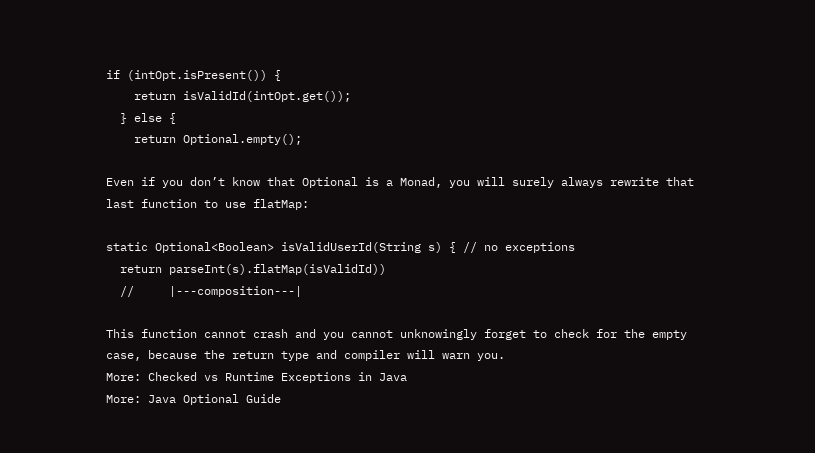if (intOpt.isPresent()) {
    return isValidId(intOpt.get());
  } else {
    return Optional.empty();

Even if you don’t know that Optional is a Monad, you will surely always rewrite that last function to use flatMap:

static Optional<Boolean> isValidUserId(String s) { // no exceptions
  return parseInt(s).flatMap(isValidId))
  //     |---composition---|

This function cannot crash and you cannot unknowingly forget to check for the empty case, because the return type and compiler will warn you.
More: Checked vs Runtime Exceptions in Java
More: Java Optional Guide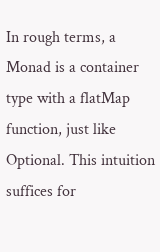In rough terms, a Monad is a container type with a flatMap function, just like Optional. This intuition suffices for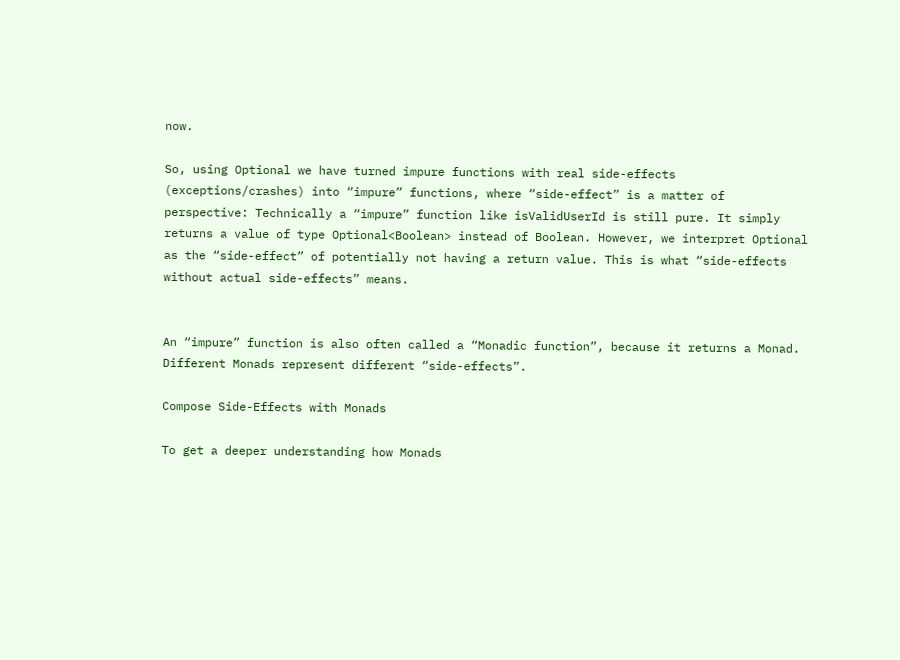now.

So, using Optional we have turned impure functions with real side-effects (exceptions/crashes) into “impure” functions, where “side-effect” is a matter of perspective: Technically a “impure” function like isValidUserId is still pure. It simply returns a value of type Optional<Boolean> instead of Boolean. However, we interpret Optional as the “side-effect” of potentially not having a return value. This is what “side-effects without actual side-effects” means.


An “impure” function is also often called a “Monadic function”, because it returns a Monad. Different Monads represent different “side-effects”.

Compose Side-Effects with Monads

To get a deeper understanding how Monads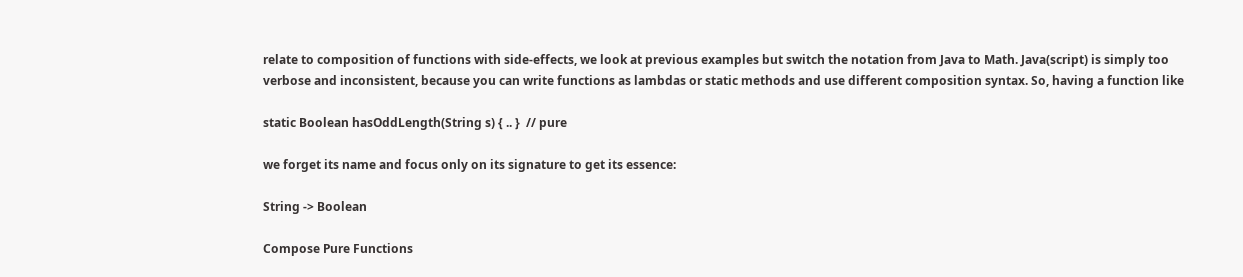relate to composition of functions with side-effects, we look at previous examples but switch the notation from Java to Math. Java(script) is simply too verbose and inconsistent, because you can write functions as lambdas or static methods and use different composition syntax. So, having a function like

static Boolean hasOddLength(String s) { .. }  // pure

we forget its name and focus only on its signature to get its essence:

String -> Boolean

Compose Pure Functions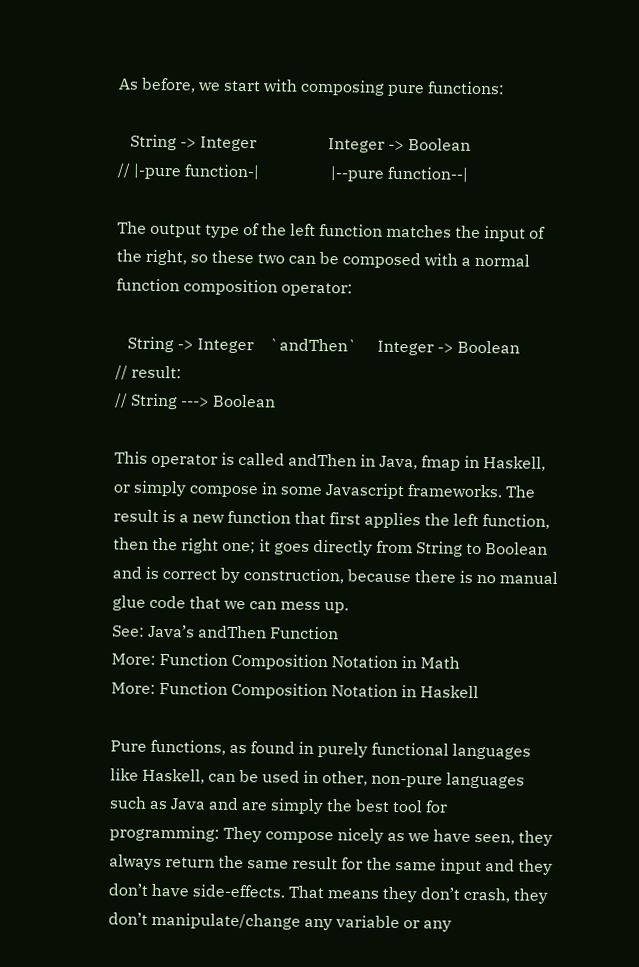As before, we start with composing pure functions:

   String -> Integer                  Integer -> Boolean
// |-pure function-|                  |--pure function--|

The output type of the left function matches the input of the right, so these two can be composed with a normal function composition operator:

   String -> Integer    `andThen`     Integer -> Boolean
// result:
// String ---> Boolean

This operator is called andThen in Java, fmap in Haskell, or simply compose in some Javascript frameworks. The result is a new function that first applies the left function, then the right one; it goes directly from String to Boolean and is correct by construction, because there is no manual glue code that we can mess up.
See: Java’s andThen Function
More: Function Composition Notation in Math
More: Function Composition Notation in Haskell

Pure functions, as found in purely functional languages like Haskell, can be used in other, non-pure languages such as Java and are simply the best tool for programming: They compose nicely as we have seen, they always return the same result for the same input and they don’t have side-effects. That means they don’t crash, they don’t manipulate/change any variable or any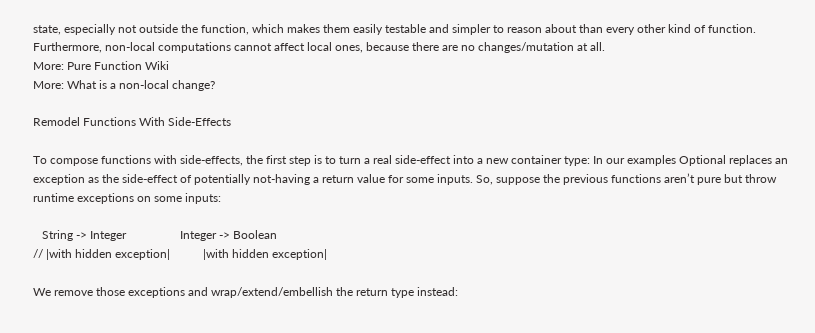state, especially not outside the function, which makes them easily testable and simpler to reason about than every other kind of function. Furthermore, non-local computations cannot affect local ones, because there are no changes/mutation at all.
More: Pure Function Wiki
More: What is a non-local change?

Remodel Functions With Side-Effects

To compose functions with side-effects, the first step is to turn a real side-effect into a new container type: In our examples Optional replaces an exception as the side-effect of potentially not-having a return value for some inputs. So, suppose the previous functions aren’t pure but throw runtime exceptions on some inputs:

   String -> Integer                  Integer -> Boolean
// |with hidden exception|           |with hidden exception|

We remove those exceptions and wrap/extend/embellish the return type instead: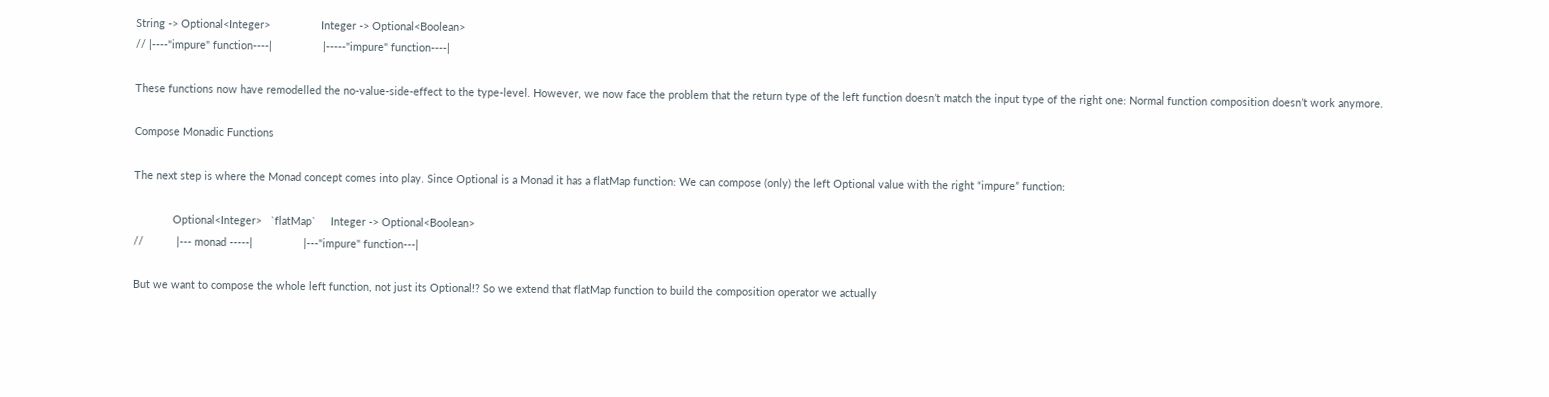String -> Optional<Integer>                 Integer -> Optional<Boolean>
// |----"impure" function----|                 |-----"impure" function----|

These functions now have remodelled the no-value-side-effect to the type-level. However, we now face the problem that the return type of the left function doesn’t match the input type of the right one: Normal function composition doesn’t work anymore.

Compose Monadic Functions

The next step is where the Monad concept comes into play. Since Optional is a Monad it has a flatMap function: We can compose (only) the left Optional value with the right “impure” function:

             Optional<Integer>   `flatMap`     Integer -> Optional<Boolean>
//           |--- monad -----|                 |---"impure" function---|

But we want to compose the whole left function, not just its Optional!? So we extend that flatMap function to build the composition operator we actually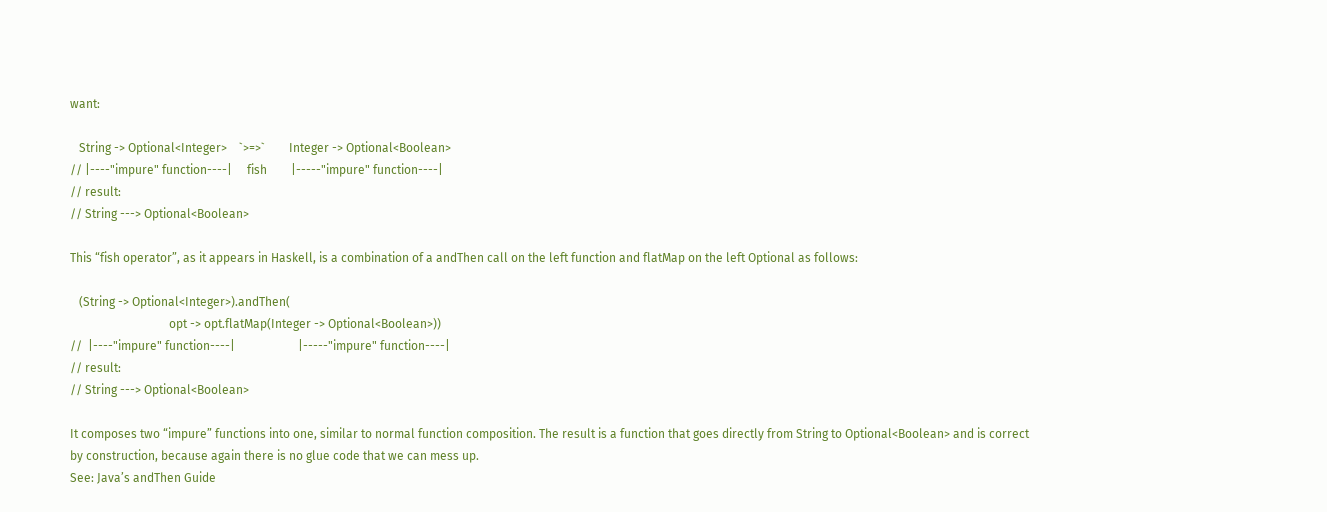want:

   String -> Optional<Integer>    `>=>`        Integer -> Optional<Boolean>
// |----"impure" function----|     fish        |-----"impure" function----|
// result:
// String ---> Optional<Boolean>

This “fish operator”, as it appears in Haskell, is a combination of a andThen call on the left function and flatMap on the left Optional as follows:

   (String -> Optional<Integer>).andThen(
                                 opt -> opt.flatMap(Integer -> Optional<Boolean>))
//  |----"impure" function----|                     |-----"impure" function----|
// result:
// String ---> Optional<Boolean>

It composes two “impure” functions into one, similar to normal function composition. The result is a function that goes directly from String to Optional<Boolean> and is correct by construction, because again there is no glue code that we can mess up.
See: Java’s andThen Guide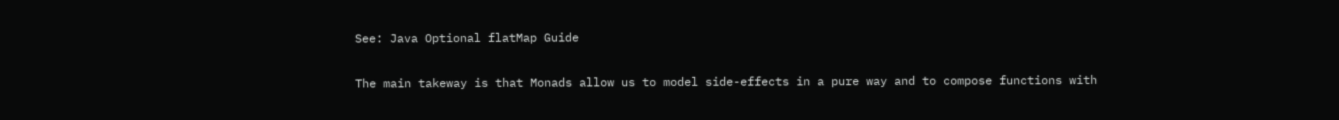See: Java Optional flatMap Guide

The main takeway is that Monads allow us to model side-effects in a pure way and to compose functions with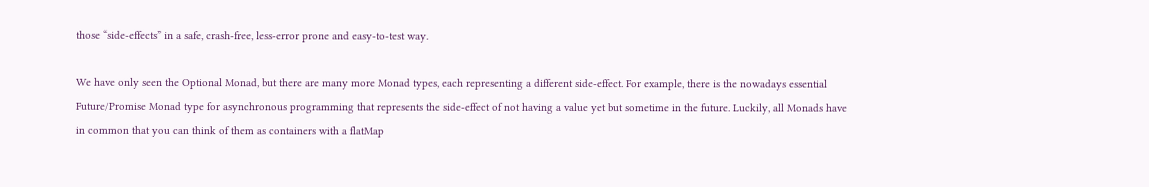those “side-effects” in a safe, crash-free, less-error prone and easy-to-test way.

We have only seen the Optional Monad, but there are many more Monad types, each representing a different side-effect. For example, there is the nowadays essential Future/Promise Monad type for asynchronous programming that represents the side-effect of not having a value yet but sometime in the future. Luckily, all Monads have in common that you can think of them as containers with a flatMap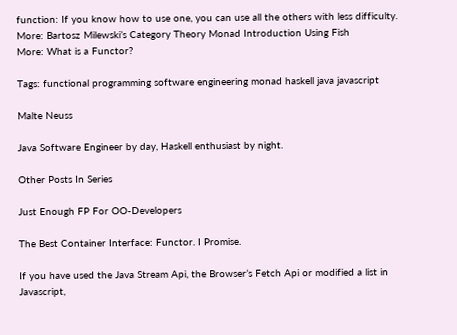function: If you know how to use one, you can use all the others with less difficulty.
More: Bartosz Milewski’s Category Theory Monad Introduction Using Fish
More: What is a Functor?

Tags: functional programming software engineering monad haskell java javascript

Malte Neuss

Java Software Engineer by day, Haskell enthusiast by night.

Other Posts In Series

Just Enough FP For OO-Developers

The Best Container Interface: Functor. I Promise.

If you have used the Java Stream Api, the Browser’s Fetch Api or modified a list in Javascript,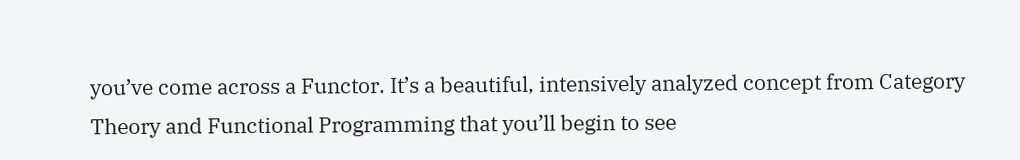you’ve come across a Functor. It’s a beautiful, intensively analyzed concept from Category Theory and Functional Programming that you’ll begin to see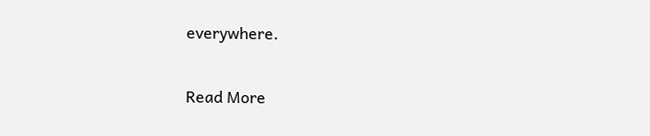everywhere.

Read More